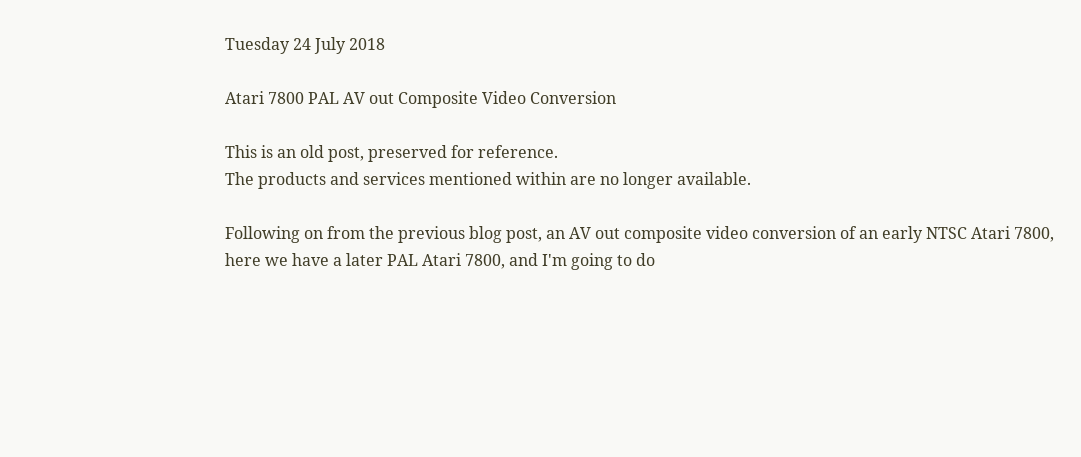Tuesday 24 July 2018

Atari 7800 PAL AV out Composite Video Conversion

This is an old post, preserved for reference.
The products and services mentioned within are no longer available.

Following on from the previous blog post, an AV out composite video conversion of an early NTSC Atari 7800, here we have a later PAL Atari 7800, and I'm going to do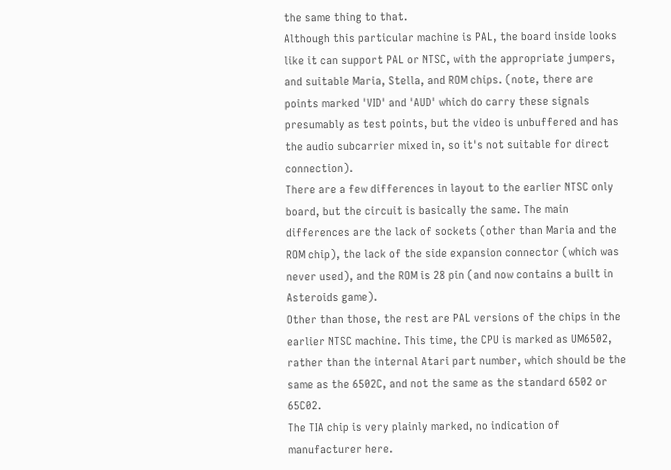the same thing to that.
Although this particular machine is PAL, the board inside looks like it can support PAL or NTSC, with the appropriate jumpers, and suitable Maria, Stella, and ROM chips. (note, there are points marked 'VID' and 'AUD' which do carry these signals presumably as test points, but the video is unbuffered and has the audio subcarrier mixed in, so it's not suitable for direct connection).
There are a few differences in layout to the earlier NTSC only board, but the circuit is basically the same. The main differences are the lack of sockets (other than Maria and the ROM chip), the lack of the side expansion connector (which was never used), and the ROM is 28 pin (and now contains a built in Asteroids game).
Other than those, the rest are PAL versions of the chips in the earlier NTSC machine. This time, the CPU is marked as UM6502, rather than the internal Atari part number, which should be the same as the 6502C, and not the same as the standard 6502 or 65C02.
The TIA chip is very plainly marked, no indication of manufacturer here.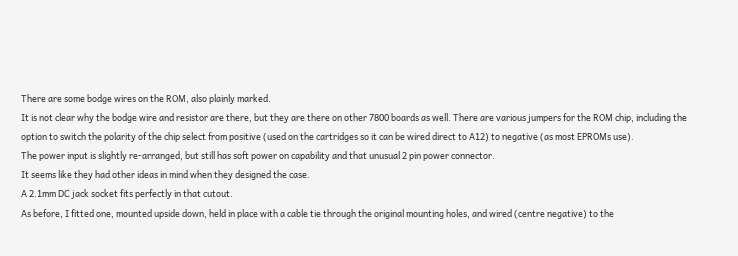There are some bodge wires on the ROM, also plainly marked.
It is not clear why the bodge wire and resistor are there, but they are there on other 7800 boards as well. There are various jumpers for the ROM chip, including the option to switch the polarity of the chip select from positive (used on the cartridges so it can be wired direct to A12) to negative (as most EPROMs use).
The power input is slightly re-arranged, but still has soft power on capability and that unusual 2 pin power connector.
It seems like they had other ideas in mind when they designed the case.
A 2.1mm DC jack socket fits perfectly in that cutout.
As before, I fitted one, mounted upside down, held in place with a cable tie through the original mounting holes, and wired (centre negative) to the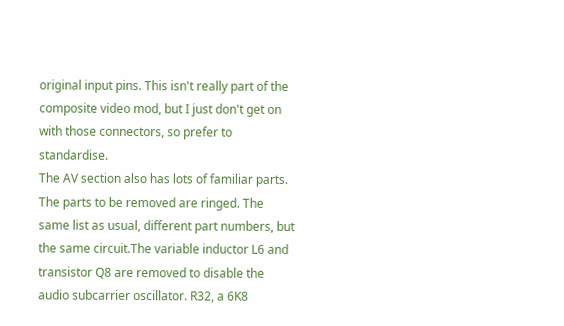original input pins. This isn't really part of the composite video mod, but I just don't get on with those connectors, so prefer to standardise.
The AV section also has lots of familiar parts.
The parts to be removed are ringed. The same list as usual, different part numbers, but the same circuit.The variable inductor L6 and transistor Q8 are removed to disable the audio subcarrier oscillator. R32, a 6K8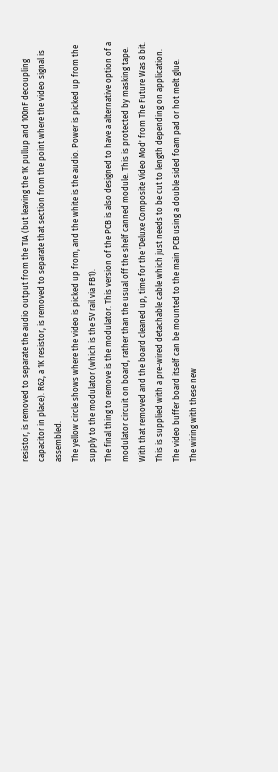resistor, is removed to separate the audio output from the TIA (but leaving the 1K pullup and 100nF decoupling capacitor in place). R62, a 1K resistor, is removed to separate that section from the point where the video signal is assembled.
The yellow circle shows where the video is picked up from, and the white is the audio. Power is picked up from the supply to the modulator (which is the 5V rail via FB1).
The final thing to remove is the modulator. This version of the PCB is also designed to have a alternative option of a modulator circuit on board, rather than the usual off the shelf canned module. This is protected by masking tape.
With that removed and the board cleaned up, time for the 'Deluxe Composite Video Mod' from The Future Was 8 bit.
This is supplied with a pre-wired detachable cable which just needs to be cut to length depending on application. The video buffer board itself can be mounted to the main PCB using a double sided foam pad or hot melt glue.
The wiring with these new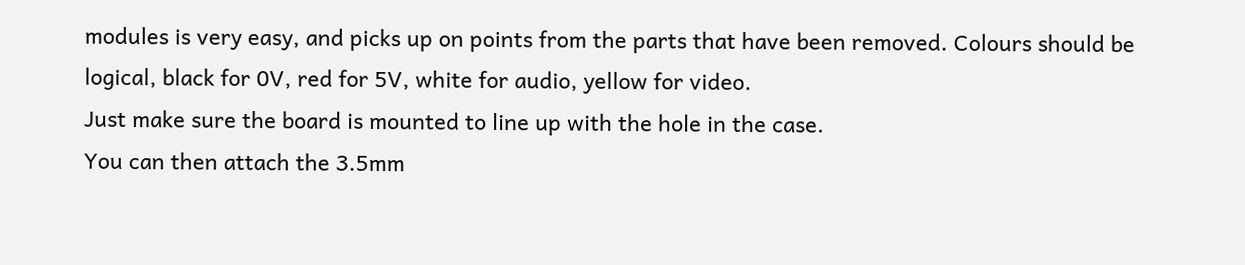modules is very easy, and picks up on points from the parts that have been removed. Colours should be logical, black for 0V, red for 5V, white for audio, yellow for video.
Just make sure the board is mounted to line up with the hole in the case.
You can then attach the 3.5mm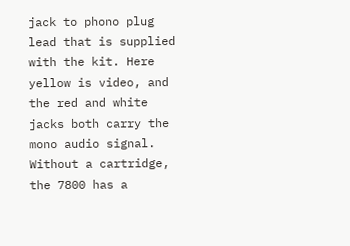jack to phono plug lead that is supplied with the kit. Here yellow is video, and the red and white jacks both carry the mono audio signal.
Without a cartridge, the 7800 has a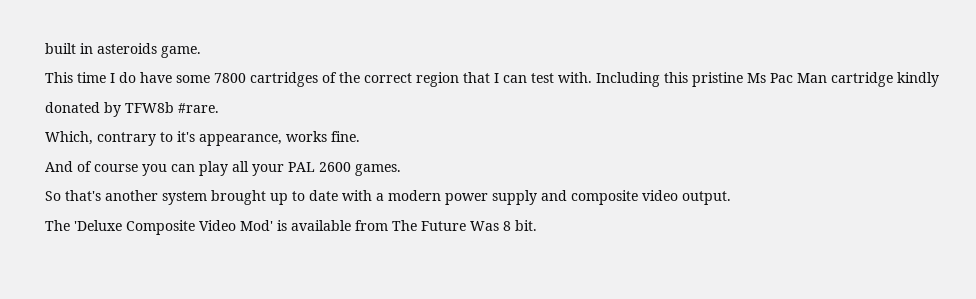built in asteroids game.
This time I do have some 7800 cartridges of the correct region that I can test with. Including this pristine Ms Pac Man cartridge kindly donated by TFW8b #rare.
Which, contrary to it's appearance, works fine.
And of course you can play all your PAL 2600 games.
So that's another system brought up to date with a modern power supply and composite video output.
The 'Deluxe Composite Video Mod' is available from The Future Was 8 bit.